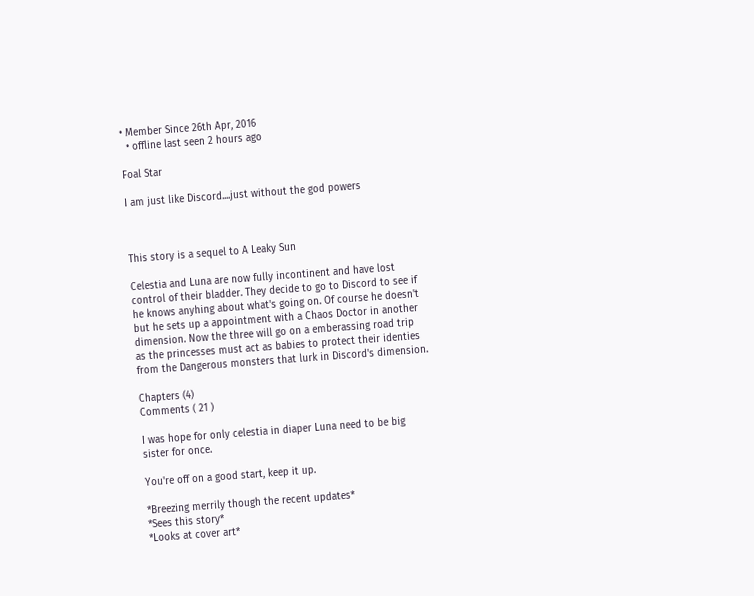• Member Since 26th Apr, 2016
  • offline last seen 2 hours ago

Foal Star

I am just like Discord....just without the god powers



This story is a sequel to A Leaky Sun

Celestia and Luna are now fully incontinent and have lost control of their bladder. They decide to go to Discord to see if he knows anyhing about what's going on. Of course he doesn't but he sets up a appointment with a Chaos Doctor in another dimension. Now the three will go on a emberassing road trip as the princesses must act as babies to protect their identies from the Dangerous monsters that lurk in Discord's dimension.

Chapters (4)
Comments ( 21 )

I was hope for only celestia in diaper Luna need to be big sister for once.

You're off on a good start, keep it up.

*Breezing merrily though the recent updates*
*Sees this story*
*Looks at cover art*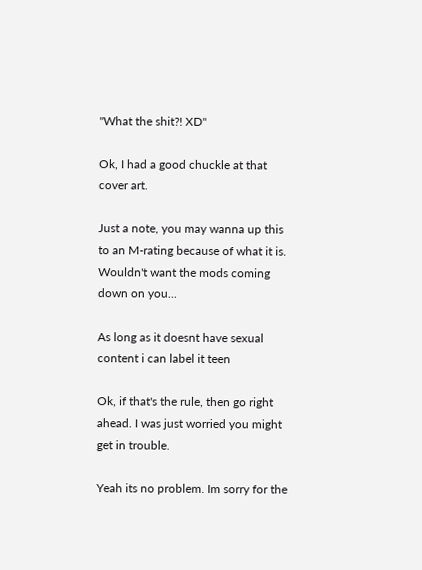"What the shit?! XD"

Ok, I had a good chuckle at that cover art.

Just a note, you may wanna up this to an M-rating because of what it is. Wouldn't want the mods coming down on you...

As long as it doesnt have sexual content i can label it teen

Ok, if that's the rule, then go right ahead. I was just worried you might get in trouble.

Yeah its no problem. Im sorry for the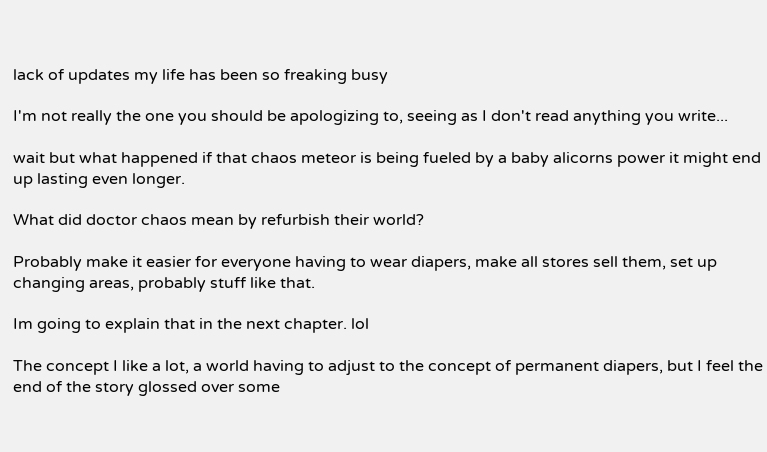lack of updates my life has been so freaking busy

I'm not really the one you should be apologizing to, seeing as I don't read anything you write...

wait but what happened if that chaos meteor is being fueled by a baby alicorns power it might end up lasting even longer.

What did doctor chaos mean by refurbish their world?

Probably make it easier for everyone having to wear diapers, make all stores sell them, set up changing areas, probably stuff like that.

Im going to explain that in the next chapter. lol

The concept I like a lot, a world having to adjust to the concept of permanent diapers, but I feel the end of the story glossed over some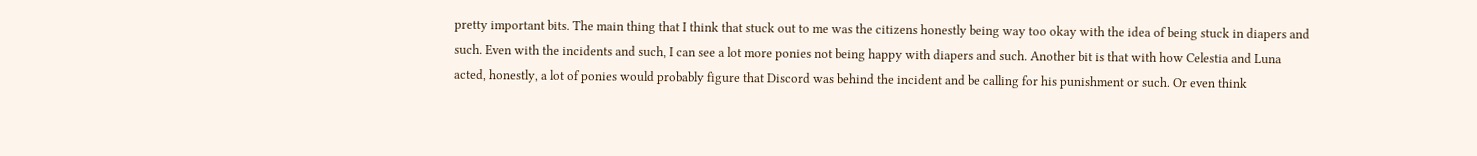pretty important bits. The main thing that I think that stuck out to me was the citizens honestly being way too okay with the idea of being stuck in diapers and such. Even with the incidents and such, I can see a lot more ponies not being happy with diapers and such. Another bit is that with how Celestia and Luna acted, honestly, a lot of ponies would probably figure that Discord was behind the incident and be calling for his punishment or such. Or even think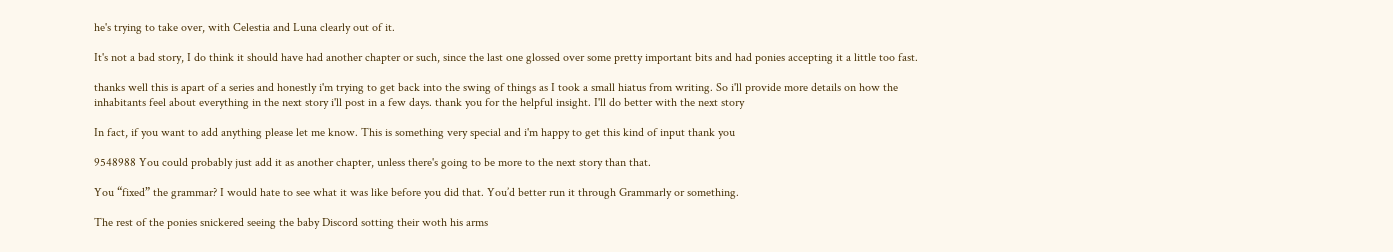he's trying to take over, with Celestia and Luna clearly out of it.

It's not a bad story, I do think it should have had another chapter or such, since the last one glossed over some pretty important bits and had ponies accepting it a little too fast.

thanks well this is apart of a series and honestly i'm trying to get back into the swing of things as I took a small hiatus from writing. So i'll provide more details on how the inhabitants feel about everything in the next story i'll post in a few days. thank you for the helpful insight. I'll do better with the next story

In fact, if you want to add anything please let me know. This is something very special and i'm happy to get this kind of input thank you

9548988 You could probably just add it as another chapter, unless there's going to be more to the next story than that.

You “fixed” the grammar? I would hate to see what it was like before you did that. You’d better run it through Grammarly or something.

The rest of the ponies snickered seeing the baby Discord sotting their woth his arms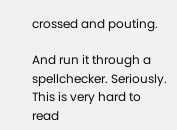crossed and pouting.

And run it through a spellchecker. Seriously. This is very hard to read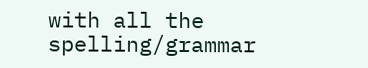with all the spelling/grammar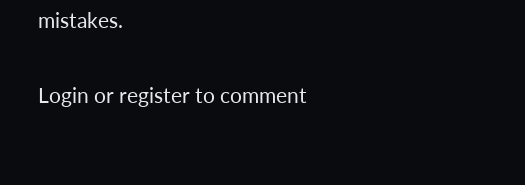mistakes.

Login or register to comment